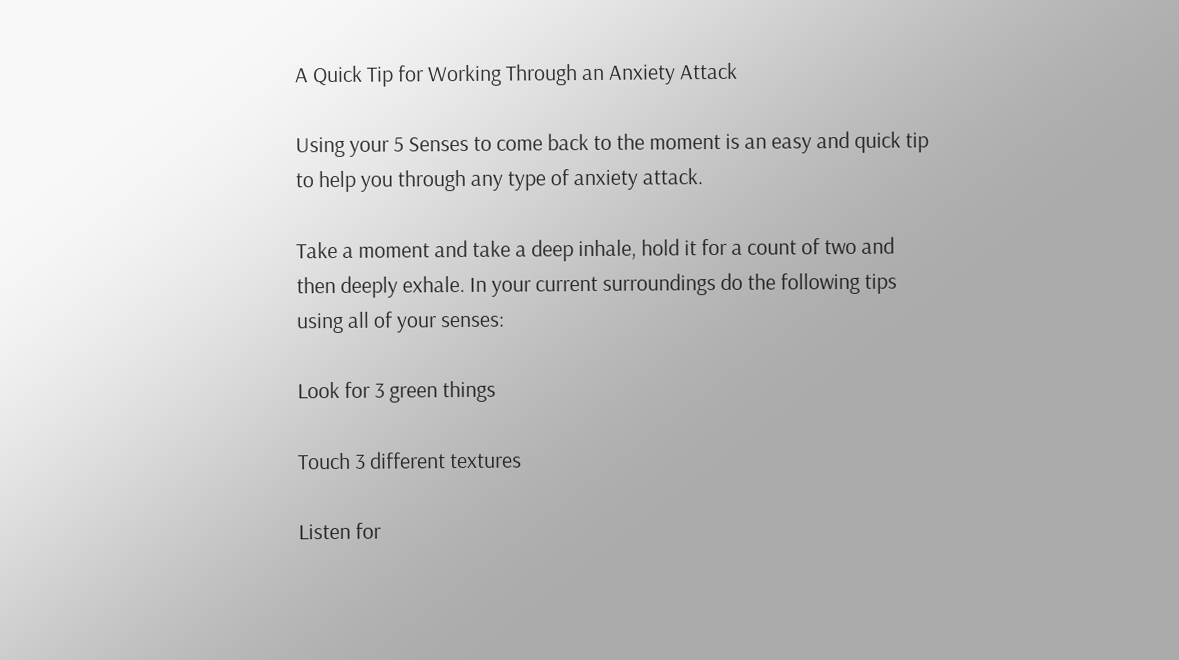A Quick Tip for Working Through an Anxiety Attack

Using your 5 Senses to come back to the moment is an easy and quick tip to help you through any type of anxiety attack.

Take a moment and take a deep inhale, hold it for a count of two and then deeply exhale. In your current surroundings do the following tips using all of your senses:

Look for 3 green things

Touch 3 different textures

Listen for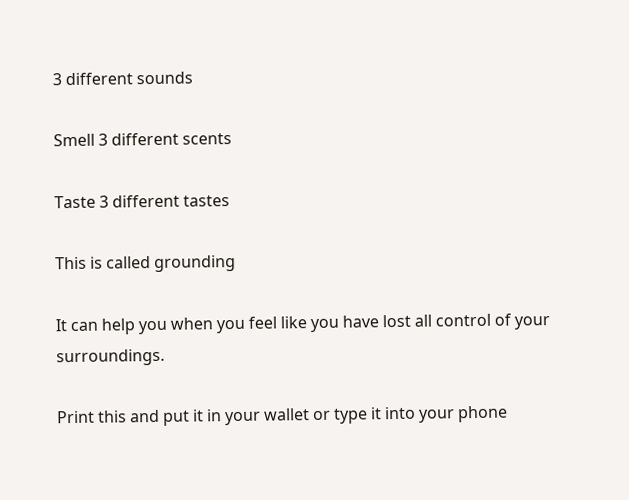3 different sounds

Smell 3 different scents

Taste 3 different tastes

This is called grounding

It can help you when you feel like you have lost all control of your surroundings.

Print this and put it in your wallet or type it into your phone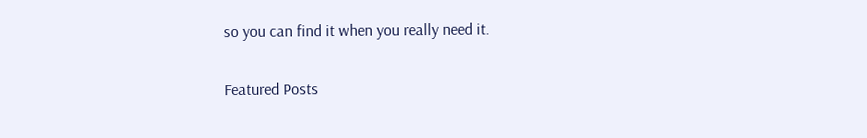so you can find it when you really need it.

Featured Posts